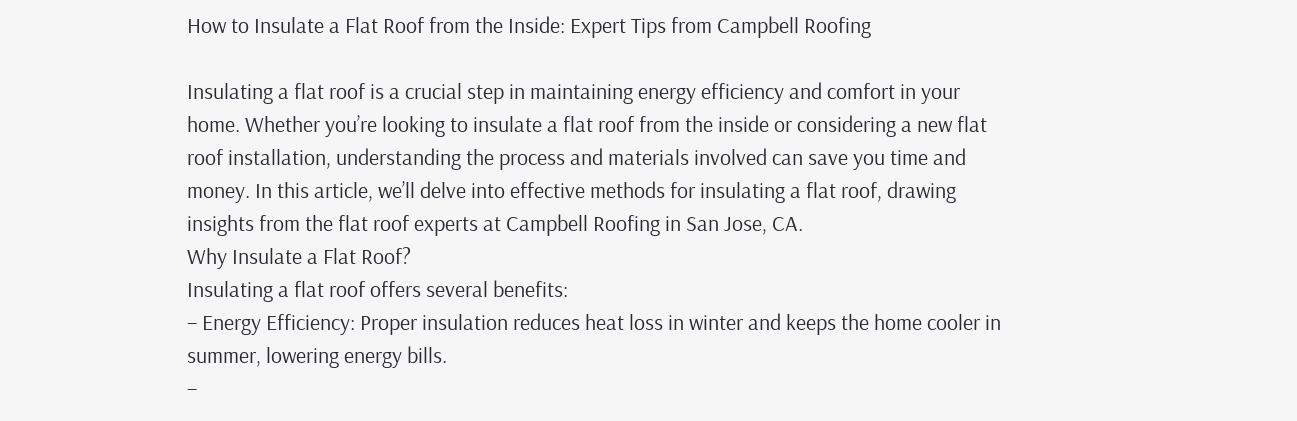How to Insulate a Flat Roof from the Inside: Expert Tips from Campbell Roofing

Insulating a flat roof is a crucial step in maintaining energy efficiency and comfort in your home. Whether you’re looking to insulate a flat roof from the inside or considering a new flat roof installation, understanding the process and materials involved can save you time and money. In this article, we’ll delve into effective methods for insulating a flat roof, drawing insights from the flat roof experts at Campbell Roofing in San Jose, CA.
Why Insulate a Flat Roof?
Insulating a flat roof offers several benefits:
– Energy Efficiency: Proper insulation reduces heat loss in winter and keeps the home cooler in summer, lowering energy bills.
–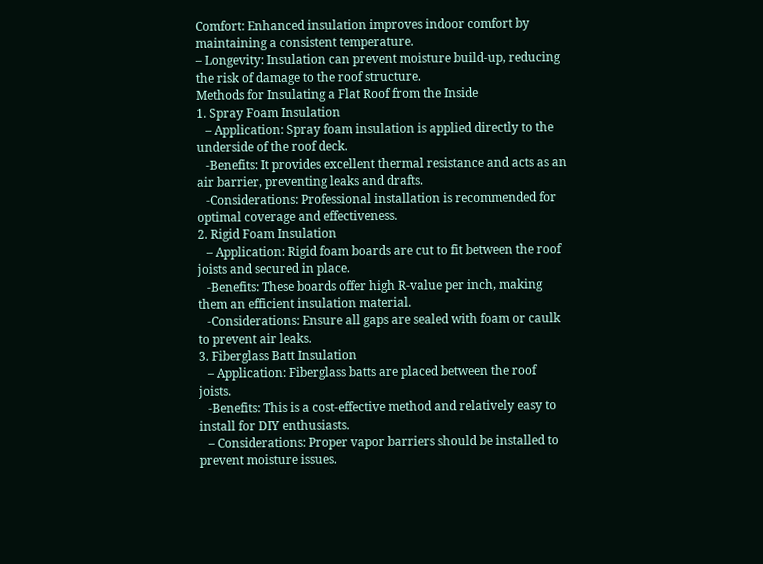Comfort: Enhanced insulation improves indoor comfort by maintaining a consistent temperature.
– Longevity: Insulation can prevent moisture build-up, reducing the risk of damage to the roof structure.
Methods for Insulating a Flat Roof from the Inside
1. Spray Foam Insulation
   – Application: Spray foam insulation is applied directly to the underside of the roof deck.
   -Benefits: It provides excellent thermal resistance and acts as an air barrier, preventing leaks and drafts.
   -Considerations: Professional installation is recommended for optimal coverage and effectiveness.
2. Rigid Foam Insulation
   – Application: Rigid foam boards are cut to fit between the roof joists and secured in place.
   -Benefits: These boards offer high R-value per inch, making them an efficient insulation material.
   -Considerations: Ensure all gaps are sealed with foam or caulk to prevent air leaks.
3. Fiberglass Batt Insulation
   – Application: Fiberglass batts are placed between the roof joists.
   -Benefits: This is a cost-effective method and relatively easy to install for DIY enthusiasts.
   – Considerations: Proper vapor barriers should be installed to prevent moisture issues.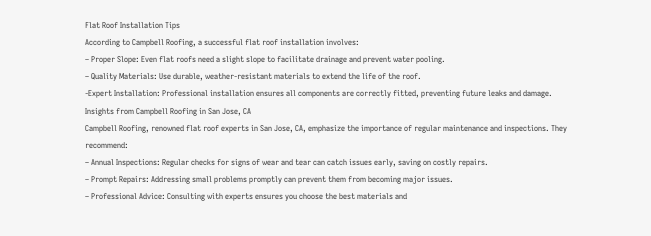Flat Roof Installation Tips
According to Campbell Roofing, a successful flat roof installation involves:
– Proper Slope: Even flat roofs need a slight slope to facilitate drainage and prevent water pooling.
– Quality Materials: Use durable, weather-resistant materials to extend the life of the roof.
-Expert Installation: Professional installation ensures all components are correctly fitted, preventing future leaks and damage.
Insights from Campbell Roofing in San Jose, CA
Campbell Roofing, renowned flat roof experts in San Jose, CA, emphasize the importance of regular maintenance and inspections. They recommend:
– Annual Inspections: Regular checks for signs of wear and tear can catch issues early, saving on costly repairs.
– Prompt Repairs: Addressing small problems promptly can prevent them from becoming major issues.
– Professional Advice: Consulting with experts ensures you choose the best materials and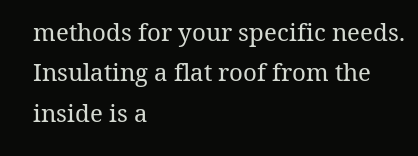methods for your specific needs.
Insulating a flat roof from the inside is a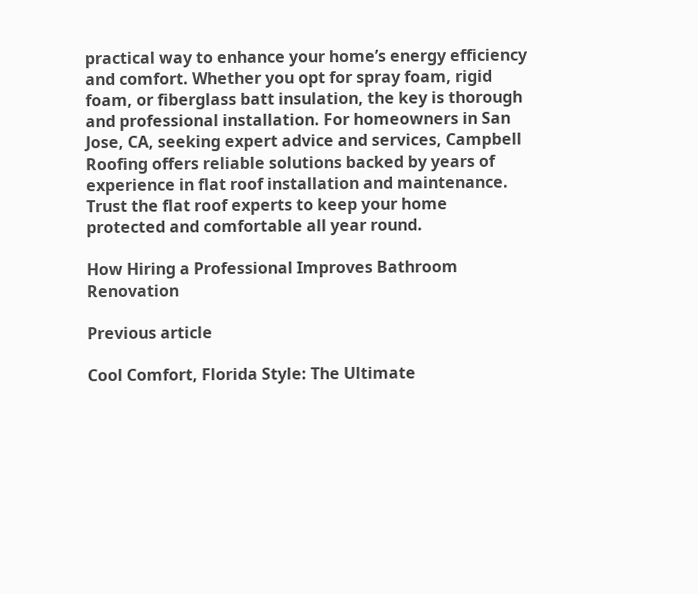practical way to enhance your home’s energy efficiency and comfort. Whether you opt for spray foam, rigid foam, or fiberglass batt insulation, the key is thorough and professional installation. For homeowners in San Jose, CA, seeking expert advice and services, Campbell Roofing offers reliable solutions backed by years of experience in flat roof installation and maintenance. Trust the flat roof experts to keep your home protected and comfortable all year round.

How Hiring a Professional Improves Bathroom Renovation

Previous article

Cool Comfort, Florida Style: The Ultimate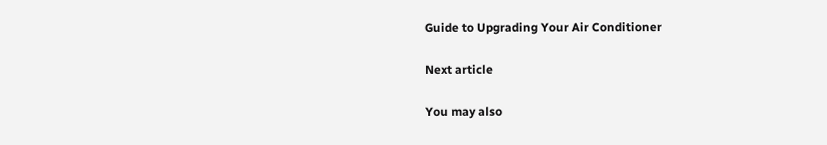Guide to Upgrading Your Air Conditioner

Next article

You may also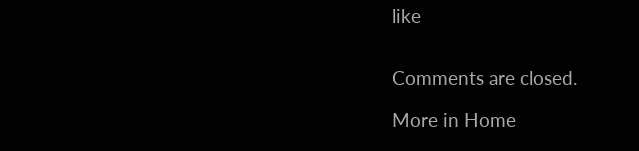like


Comments are closed.

More in Home